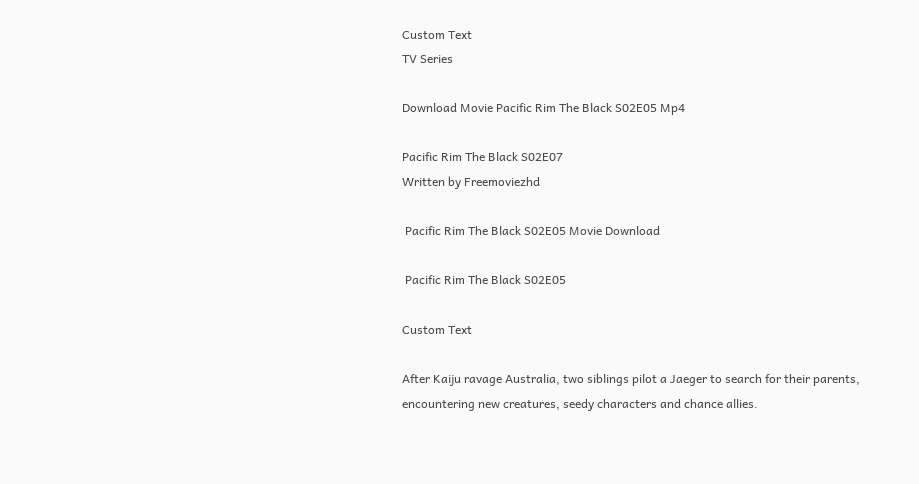Custom Text
TV Series

Download Movie Pacific Rim The Black S02E05 Mp4

Pacific Rim The Black S02E07
Written by Freemoviezhd

 Pacific Rim The Black S02E05 Movie Download

 Pacific Rim The Black S02E05

Custom Text

After Kaiju ravage Australia, two siblings pilot a Jaeger to search for their parents, encountering new creatures, seedy characters and chance allies.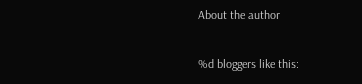About the author


%d bloggers like this: